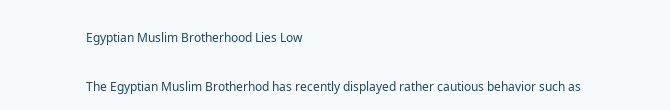Egyptian Muslim Brotherhood Lies Low

The Egyptian Muslim Brotherhod has recently displayed rather cautious behavior such as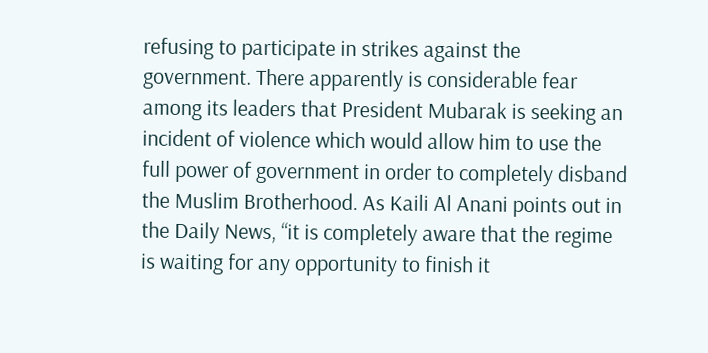refusing to participate in strikes against the government. There apparently is considerable fear among its leaders that President Mubarak is seeking an incident of violence which would allow him to use the full power of government in order to completely disband the Muslim Brotherhood. As Kaili Al Anani points out in the Daily News, “it is completely aware that the regime is waiting for any opportunity to finish it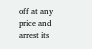off at any price and arrest its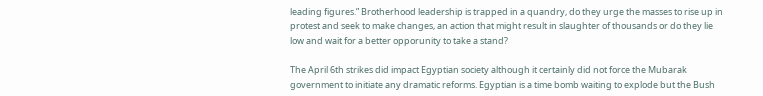leading figures.” Brotherhood leadership is trapped in a quandry, do they urge the masses to rise up in protest and seek to make changes, an action that might result in slaughter of thousands or do they lie low and wait for a better opporunity to take a stand?

The April 6th strikes did impact Egyptian society although it certainly did not force the Mubarak government to initiate any dramatic reforms. Egyptian is a time bomb waiting to explode but the Bush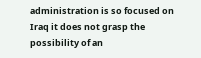administration is so focused on Iraq it does not grasp the possibility of an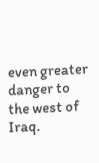even greater danger to the west of Iraq.